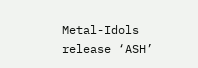Metal-Idols release ‘ASH’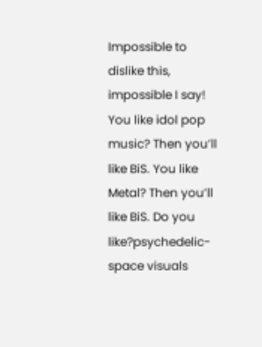Impossible to dislike this, impossible I say! You like idol pop music? Then you’ll like BiS. You like Metal? Then you’ll like BiS. Do you like?psychedelic-space visuals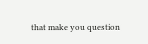that make you question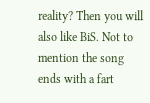reality? Then you will also like BiS. Not to mention the song ends with a fart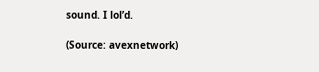sound. I lol’d.

(Source: avexnetwork)